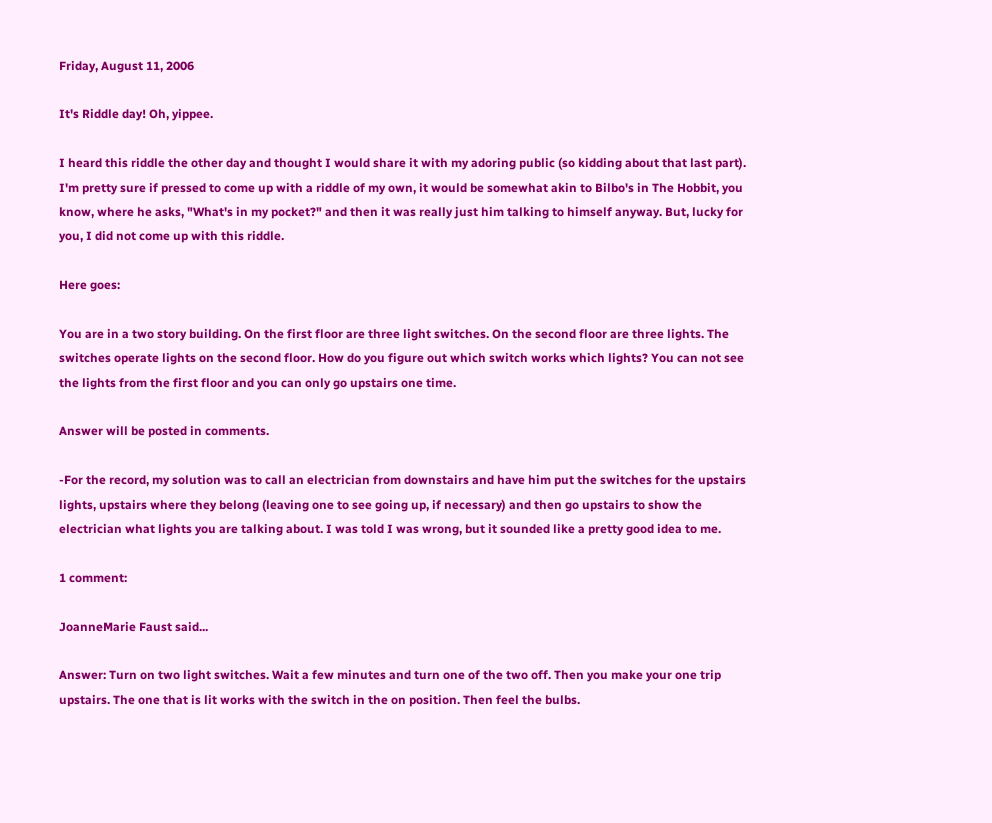Friday, August 11, 2006

It's Riddle day! Oh, yippee.

I heard this riddle the other day and thought I would share it with my adoring public (so kidding about that last part). I'm pretty sure if pressed to come up with a riddle of my own, it would be somewhat akin to Bilbo's in The Hobbit, you know, where he asks, "What's in my pocket?" and then it was really just him talking to himself anyway. But, lucky for you, I did not come up with this riddle.

Here goes:

You are in a two story building. On the first floor are three light switches. On the second floor are three lights. The switches operate lights on the second floor. How do you figure out which switch works which lights? You can not see the lights from the first floor and you can only go upstairs one time.

Answer will be posted in comments.

-For the record, my solution was to call an electrician from downstairs and have him put the switches for the upstairs lights, upstairs where they belong (leaving one to see going up, if necessary) and then go upstairs to show the electrician what lights you are talking about. I was told I was wrong, but it sounded like a pretty good idea to me.

1 comment:

JoanneMarie Faust said...

Answer: Turn on two light switches. Wait a few minutes and turn one of the two off. Then you make your one trip upstairs. The one that is lit works with the switch in the on position. Then feel the bulbs.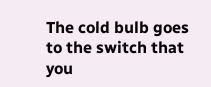The cold bulb goes to the switch that you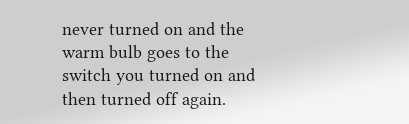never turned on and the warm bulb goes to the switch you turned on and then turned off again.